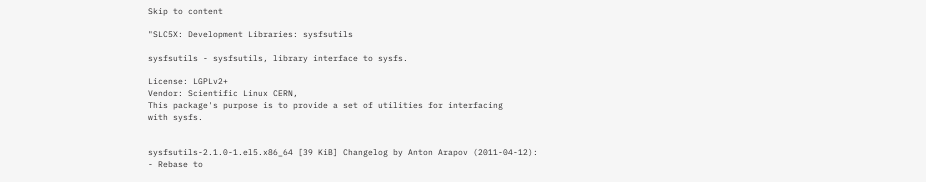Skip to content

"SLC5X: Development Libraries: sysfsutils

sysfsutils - sysfsutils, library interface to sysfs.

License: LGPLv2+
Vendor: Scientific Linux CERN,
This package's purpose is to provide a set of utilities for interfacing
with sysfs.


sysfsutils-2.1.0-1.el5.x86_64 [39 KiB] Changelog by Anton Arapov (2011-04-12):
- Rebase to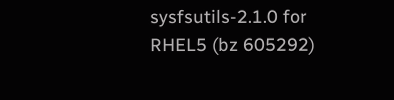sysfsutils-2.1.0 for RHEL5 (bz 605292)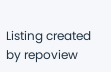Listing created by repoview